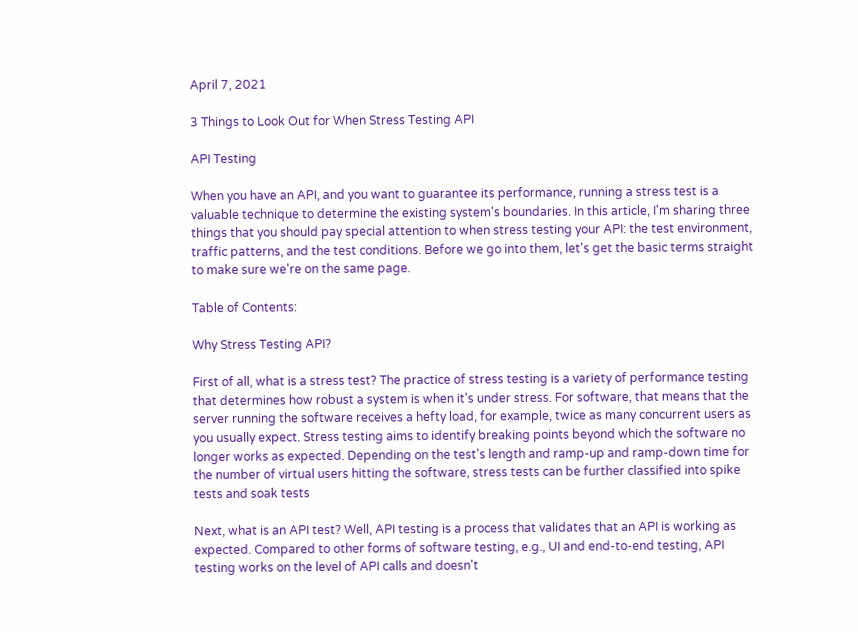April 7, 2021

3 Things to Look Out for When Stress Testing API

API Testing

When you have an API, and you want to guarantee its performance, running a stress test is a valuable technique to determine the existing system's boundaries. In this article, I'm sharing three things that you should pay special attention to when stress testing your API: the test environment, traffic patterns, and the test conditions. Before we go into them, let's get the basic terms straight to make sure we're on the same page.

Table of Contents:

Why Stress Testing API?

First of all, what is a stress test? The practice of stress testing is a variety of performance testing that determines how robust a system is when it's under stress. For software, that means that the server running the software receives a hefty load, for example, twice as many concurrent users as you usually expect. Stress testing aims to identify breaking points beyond which the software no longer works as expected. Depending on the test's length and ramp-up and ramp-down time for the number of virtual users hitting the software, stress tests can be further classified into spike tests and soak tests

Next, what is an API test? Well, API testing is a process that validates that an API is working as expected. Compared to other forms of software testing, e.g., UI and end-to-end testing, API testing works on the level of API calls and doesn't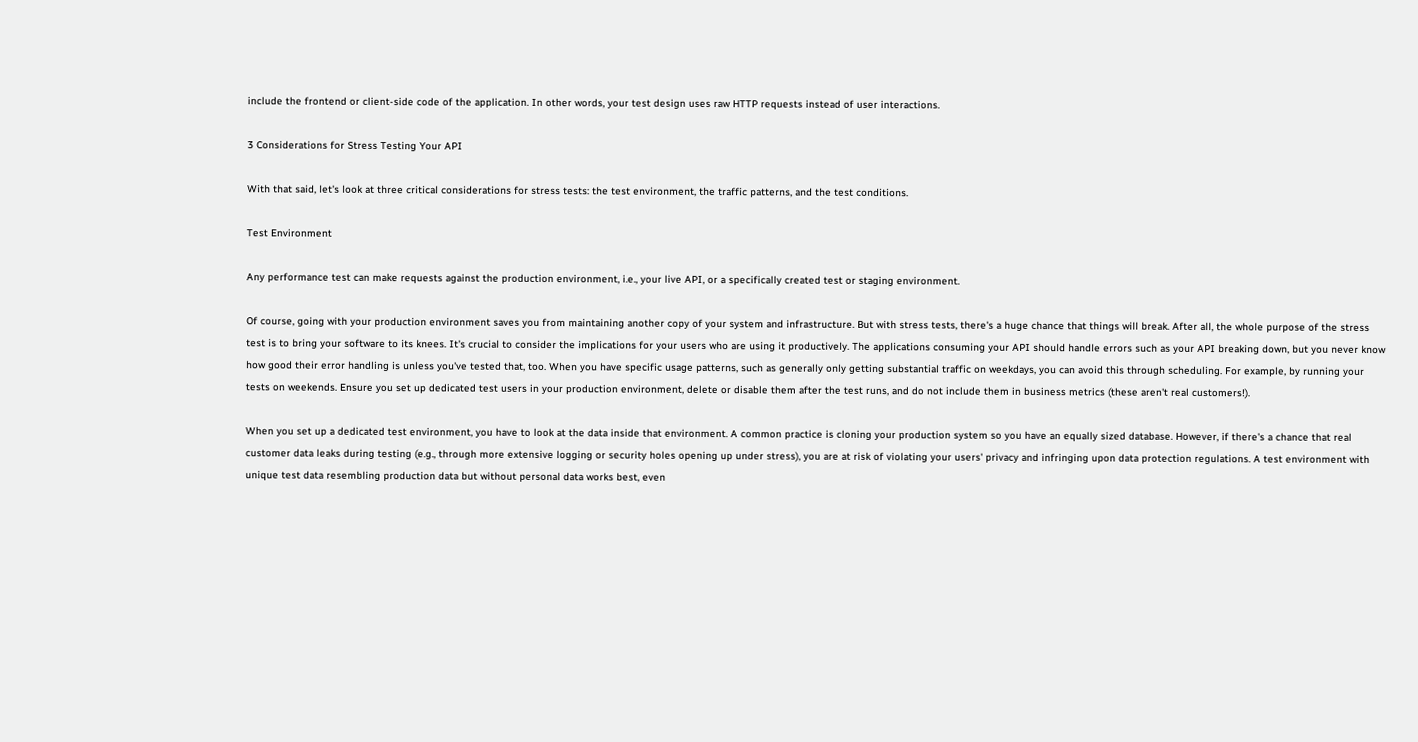include the frontend or client-side code of the application. In other words, your test design uses raw HTTP requests instead of user interactions.

3 Considerations for Stress Testing Your API

With that said, let's look at three critical considerations for stress tests: the test environment, the traffic patterns, and the test conditions.

Test Environment

Any performance test can make requests against the production environment, i.e., your live API, or a specifically created test or staging environment.

Of course, going with your production environment saves you from maintaining another copy of your system and infrastructure. But with stress tests, there's a huge chance that things will break. After all, the whole purpose of the stress test is to bring your software to its knees. It's crucial to consider the implications for your users who are using it productively. The applications consuming your API should handle errors such as your API breaking down, but you never know how good their error handling is unless you've tested that, too. When you have specific usage patterns, such as generally only getting substantial traffic on weekdays, you can avoid this through scheduling. For example, by running your tests on weekends. Ensure you set up dedicated test users in your production environment, delete or disable them after the test runs, and do not include them in business metrics (these aren't real customers!).

When you set up a dedicated test environment, you have to look at the data inside that environment. A common practice is cloning your production system so you have an equally sized database. However, if there's a chance that real customer data leaks during testing (e.g., through more extensive logging or security holes opening up under stress), you are at risk of violating your users' privacy and infringing upon data protection regulations. A test environment with unique test data resembling production data but without personal data works best, even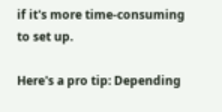if it's more time-consuming to set up.

Here's a pro tip: Depending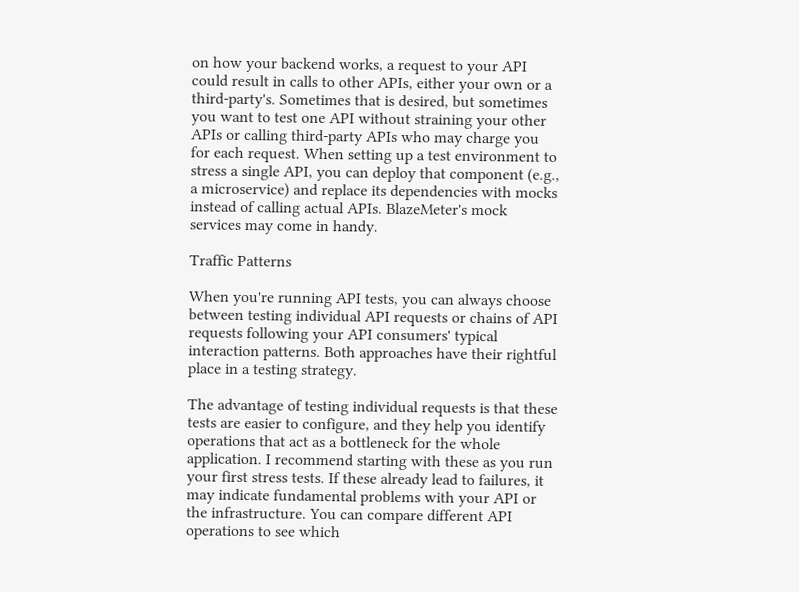on how your backend works, a request to your API could result in calls to other APIs, either your own or a third-party's. Sometimes that is desired, but sometimes you want to test one API without straining your other APIs or calling third-party APIs who may charge you for each request. When setting up a test environment to stress a single API, you can deploy that component (e.g., a microservice) and replace its dependencies with mocks instead of calling actual APIs. BlazeMeter's mock services may come in handy.

Traffic Patterns

When you're running API tests, you can always choose between testing individual API requests or chains of API requests following your API consumers' typical interaction patterns. Both approaches have their rightful place in a testing strategy.

The advantage of testing individual requests is that these tests are easier to configure, and they help you identify operations that act as a bottleneck for the whole application. I recommend starting with these as you run your first stress tests. If these already lead to failures, it may indicate fundamental problems with your API or the infrastructure. You can compare different API operations to see which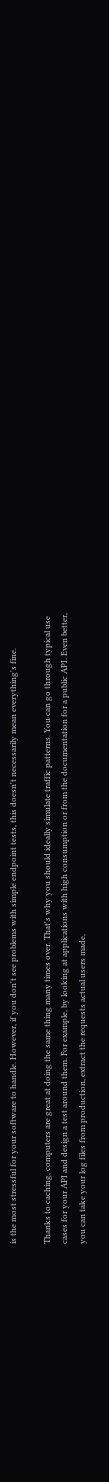is the most stressful for your software to handle. However, if you don't see problems with simple endpoint tests, this doesn't necessarily mean everything's fine.

Thanks to caching, computers are great at doing the same thing many times over. That's why you should ideally simulate traffic patterns. You can go through typical use cases for your API and design a test around them. For example, by looking at applications with high consumption or from the documentation for a public API. Even better, you can take your log files from production, extract the requests actual users made,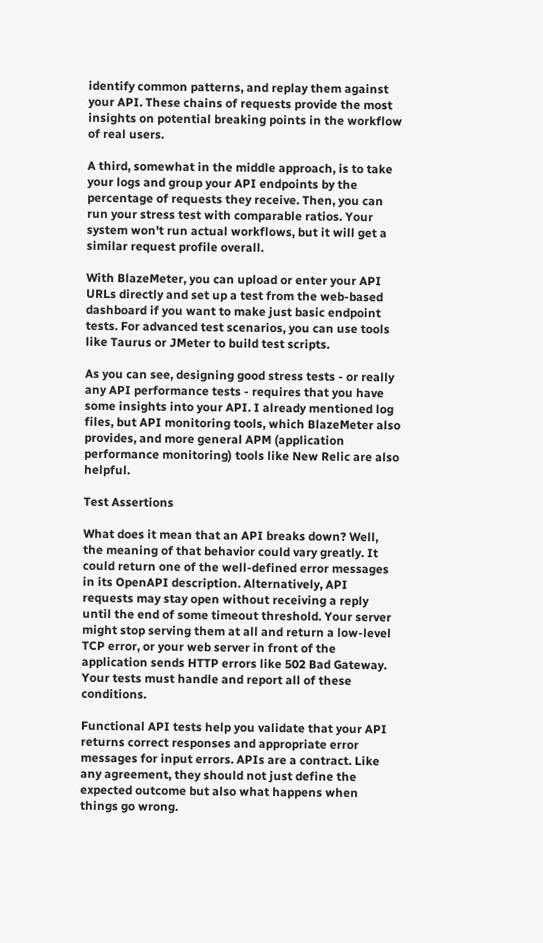identify common patterns, and replay them against your API. These chains of requests provide the most insights on potential breaking points in the workflow of real users.

A third, somewhat in the middle approach, is to take your logs and group your API endpoints by the percentage of requests they receive. Then, you can run your stress test with comparable ratios. Your system won't run actual workflows, but it will get a similar request profile overall.

With BlazeMeter, you can upload or enter your API URLs directly and set up a test from the web-based dashboard if you want to make just basic endpoint tests. For advanced test scenarios, you can use tools like Taurus or JMeter to build test scripts.

As you can see, designing good stress tests - or really any API performance tests - requires that you have some insights into your API. I already mentioned log files, but API monitoring tools, which BlazeMeter also provides, and more general APM (application performance monitoring) tools like New Relic are also helpful.

Test Assertions

What does it mean that an API breaks down? Well, the meaning of that behavior could vary greatly. It could return one of the well-defined error messages in its OpenAPI description. Alternatively, API requests may stay open without receiving a reply until the end of some timeout threshold. Your server might stop serving them at all and return a low-level TCP error, or your web server in front of the application sends HTTP errors like 502 Bad Gateway. Your tests must handle and report all of these conditions.

Functional API tests help you validate that your API returns correct responses and appropriate error messages for input errors. APIs are a contract. Like any agreement, they should not just define the expected outcome but also what happens when things go wrong.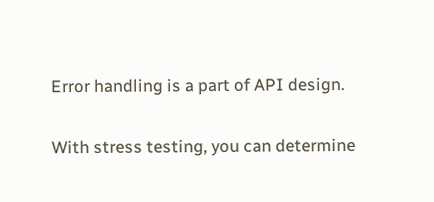Error handling is a part of API design.

With stress testing, you can determine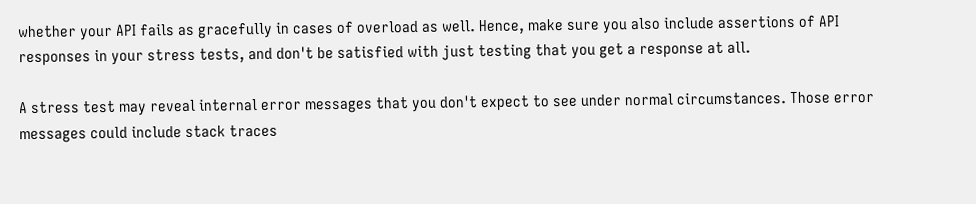whether your API fails as gracefully in cases of overload as well. Hence, make sure you also include assertions of API responses in your stress tests, and don't be satisfied with just testing that you get a response at all.

A stress test may reveal internal error messages that you don't expect to see under normal circumstances. Those error messages could include stack traces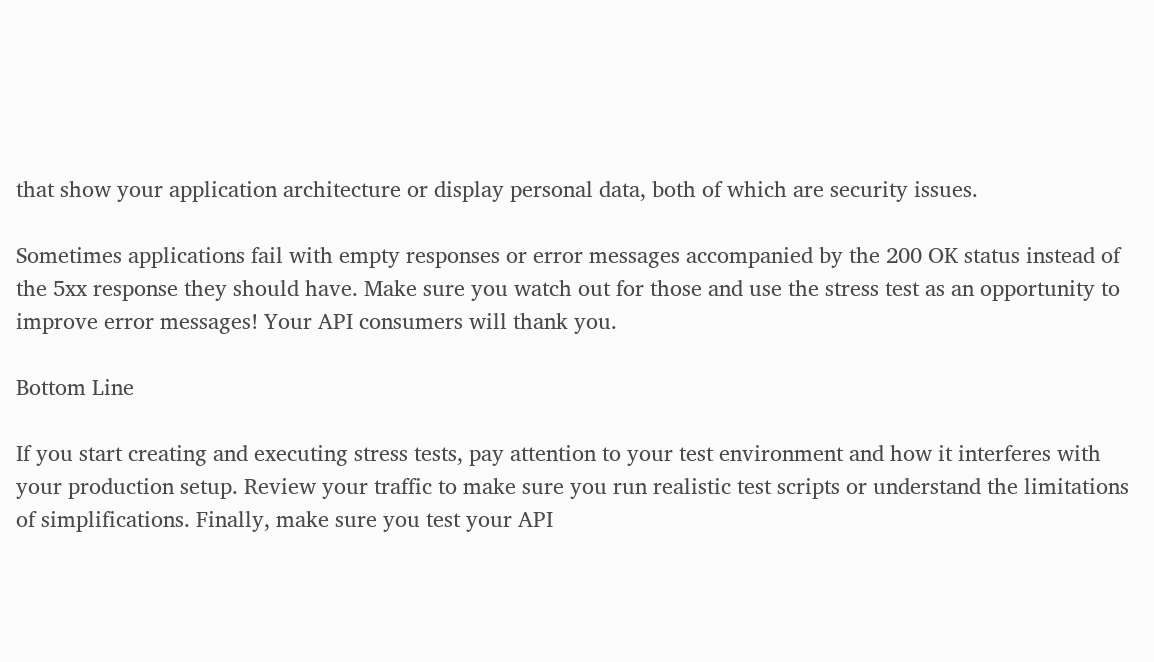that show your application architecture or display personal data, both of which are security issues.

Sometimes applications fail with empty responses or error messages accompanied by the 200 OK status instead of the 5xx response they should have. Make sure you watch out for those and use the stress test as an opportunity to improve error messages! Your API consumers will thank you.

Bottom Line

If you start creating and executing stress tests, pay attention to your test environment and how it interferes with your production setup. Review your traffic to make sure you run realistic test scripts or understand the limitations of simplifications. Finally, make sure you test your API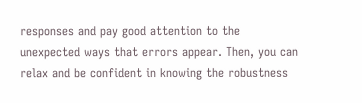responses and pay good attention to the unexpected ways that errors appear. Then, you can relax and be confident in knowing the robustness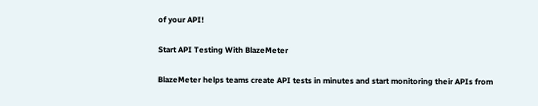of your API!

Start API Testing With BlazeMeter

BlazeMeter helps teams create API tests in minutes and start monitoring their APIs from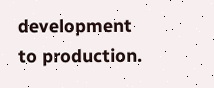development to production.